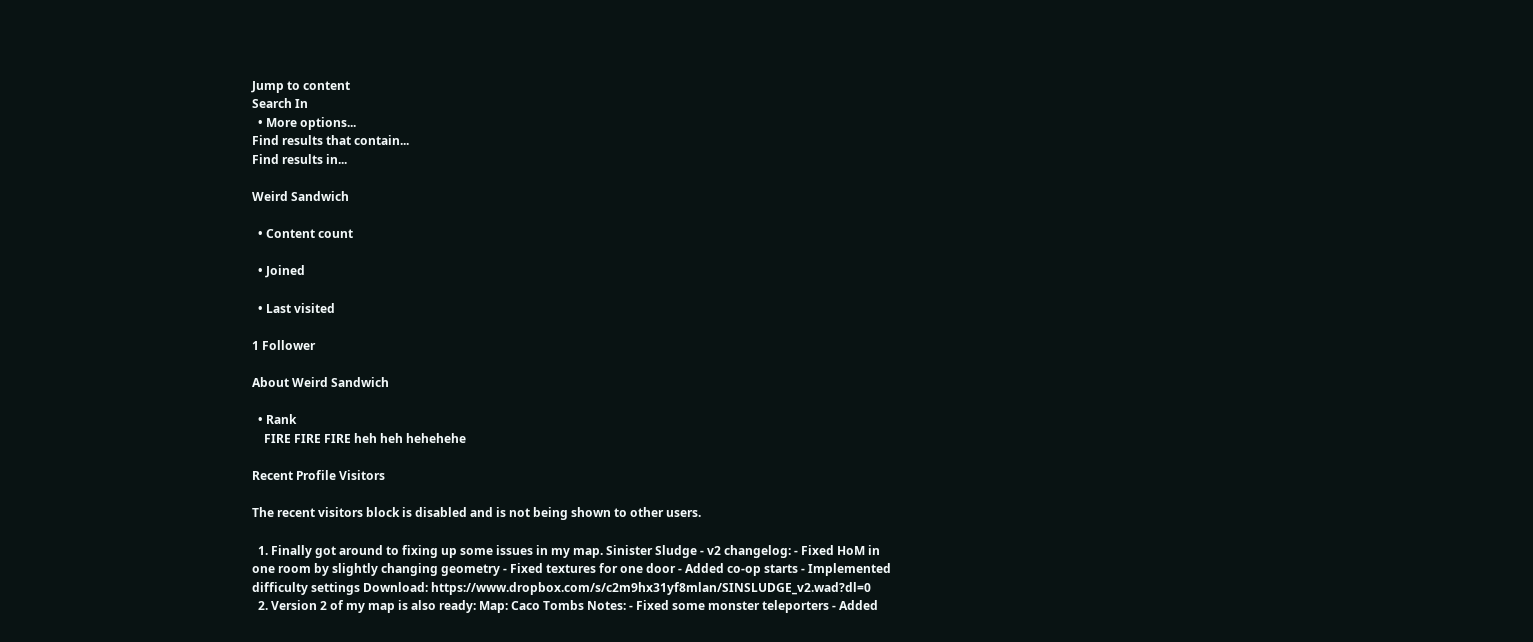Jump to content
Search In
  • More options...
Find results that contain...
Find results in...

Weird Sandwich

  • Content count

  • Joined

  • Last visited

1 Follower

About Weird Sandwich

  • Rank
    FIRE FIRE FIRE heh heh hehehehe

Recent Profile Visitors

The recent visitors block is disabled and is not being shown to other users.

  1. Finally got around to fixing up some issues in my map. Sinister Sludge - v2 changelog: - Fixed HoM in one room by slightly changing geometry - Fixed textures for one door - Added co-op starts - Implemented difficulty settings Download: https://www.dropbox.com/s/c2m9hx31yf8mlan/SINSLUDGE_v2.wad?dl=0
  2. Version 2 of my map is also ready: Map: Caco Tombs Notes: - Fixed some monster teleporters - Added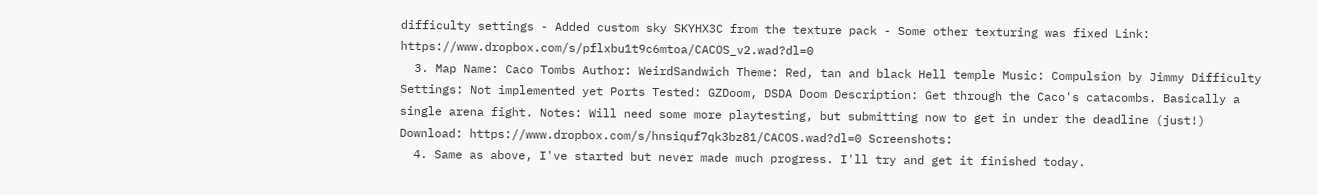difficulty settings - Added custom sky SKYHX3C from the texture pack - Some other texturing was fixed Link: https://www.dropbox.com/s/pflxbu1t9c6mtoa/CACOS_v2.wad?dl=0
  3. Map Name: Caco Tombs Author: WeirdSandwich Theme: Red, tan and black Hell temple Music: Compulsion by Jimmy Difficulty Settings: Not implemented yet Ports Tested: GZDoom, DSDA Doom Description: Get through the Caco's catacombs. Basically a single arena fight. Notes: Will need some more playtesting, but submitting now to get in under the deadline (just!) Download: https://www.dropbox.com/s/hnsiquf7qk3bz81/CACOS.wad?dl=0 Screenshots:
  4. Same as above, I've started but never made much progress. I'll try and get it finished today.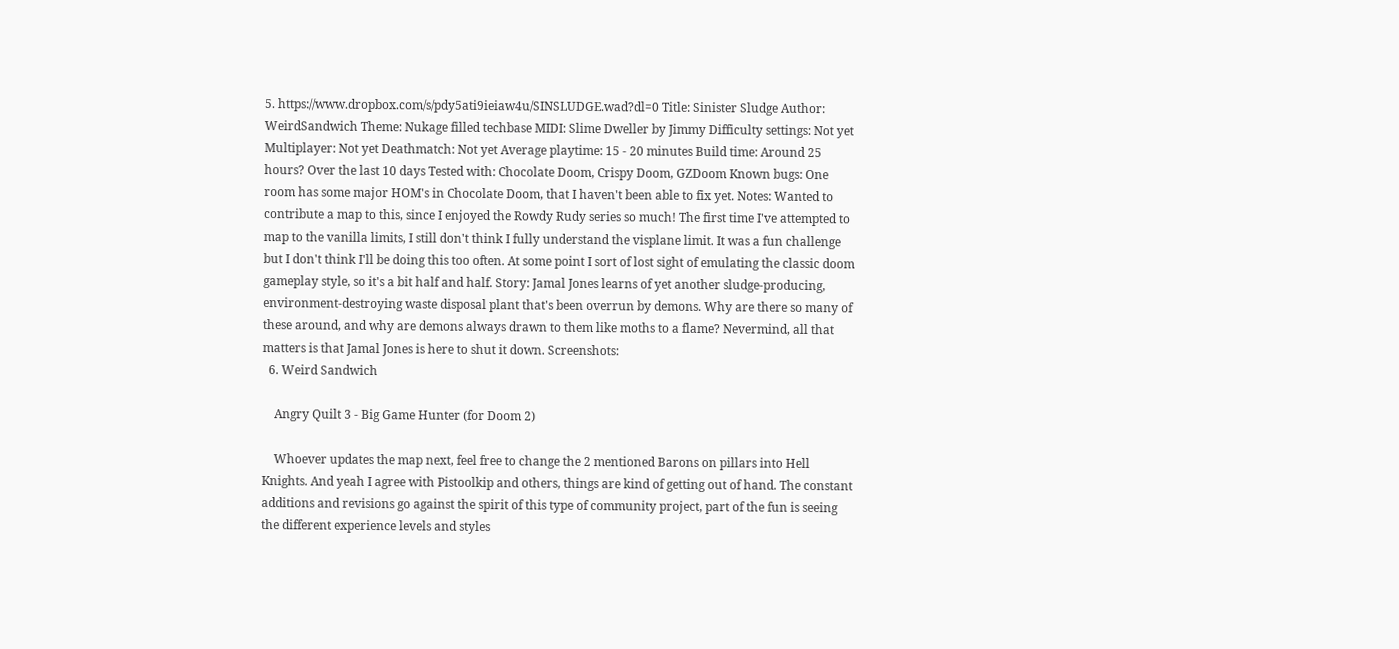5. https://www.dropbox.com/s/pdy5ati9ieiaw4u/SINSLUDGE.wad?dl=0 Title: Sinister Sludge Author: WeirdSandwich Theme: Nukage filled techbase MIDI: Slime Dweller by Jimmy Difficulty settings: Not yet Multiplayer: Not yet Deathmatch: Not yet Average playtime: 15 - 20 minutes Build time: Around 25 hours? Over the last 10 days Tested with: Chocolate Doom, Crispy Doom, GZDoom Known bugs: One room has some major HOM's in Chocolate Doom, that I haven't been able to fix yet. Notes: Wanted to contribute a map to this, since I enjoyed the Rowdy Rudy series so much! The first time I've attempted to map to the vanilla limits, I still don't think I fully understand the visplane limit. It was a fun challenge but I don't think I'll be doing this too often. At some point I sort of lost sight of emulating the classic doom gameplay style, so it's a bit half and half. Story: Jamal Jones learns of yet another sludge-producing, environment-destroying waste disposal plant that's been overrun by demons. Why are there so many of these around, and why are demons always drawn to them like moths to a flame? Nevermind, all that matters is that Jamal Jones is here to shut it down. Screenshots:
  6. Weird Sandwich

    Angry Quilt 3 - Big Game Hunter (for Doom 2)

    Whoever updates the map next, feel free to change the 2 mentioned Barons on pillars into Hell Knights. And yeah I agree with Pistoolkip and others, things are kind of getting out of hand. The constant additions and revisions go against the spirit of this type of community project, part of the fun is seeing the different experience levels and styles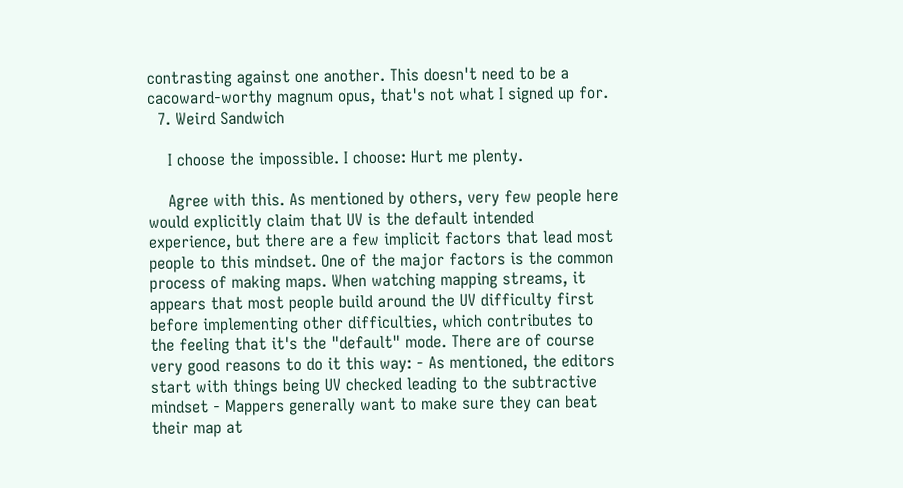contrasting against one another. This doesn't need to be a cacoward-worthy magnum opus, that's not what I signed up for.
  7. Weird Sandwich

    I choose the impossible. I choose: Hurt me plenty.

    Agree with this. As mentioned by others, very few people here would explicitly claim that UV is the default intended experience, but there are a few implicit factors that lead most people to this mindset. One of the major factors is the common process of making maps. When watching mapping streams, it appears that most people build around the UV difficulty first before implementing other difficulties, which contributes to the feeling that it's the "default" mode. There are of course very good reasons to do it this way: - As mentioned, the editors start with things being UV checked leading to the subtractive mindset - Mappers generally want to make sure they can beat their map at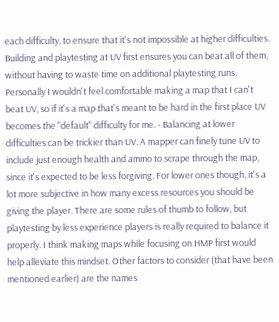each difficulty, to ensure that it's not impossible at higher difficulties. Building and playtesting at UV first ensures you can beat all of them, without having to waste time on additional playtesting runs. Personally I wouldn't feel comfortable making a map that I can't beat UV, so if it's a map that's meant to be hard in the first place UV becomes the "default" difficulty for me. - Balancing at lower difficulties can be trickier than UV. A mapper can finely tune UV to include just enough health and ammo to scrape through the map, since it's expected to be less forgiving. For lower ones though, it's a lot more subjective in how many excess resources you should be giving the player. There are some rules of thumb to follow, but playtesting by less experience players is really required to balance it properly. I think making maps while focusing on HMP first would help alleviate this mindset. Other factors to consider (that have been mentioned earlier) are the names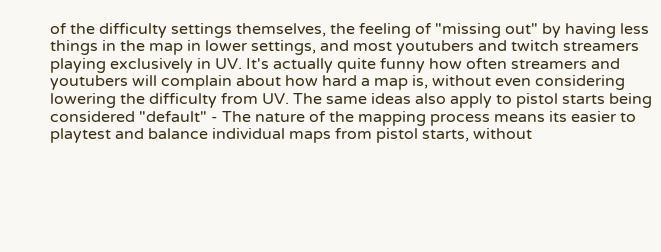of the difficulty settings themselves, the feeling of "missing out" by having less things in the map in lower settings, and most youtubers and twitch streamers playing exclusively in UV. It's actually quite funny how often streamers and youtubers will complain about how hard a map is, without even considering lowering the difficulty from UV. The same ideas also apply to pistol starts being considered "default" - The nature of the mapping process means its easier to playtest and balance individual maps from pistol starts, without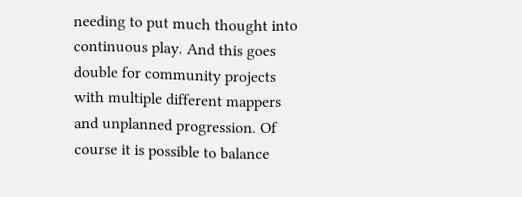needing to put much thought into continuous play. And this goes double for community projects with multiple different mappers and unplanned progression. Of course it is possible to balance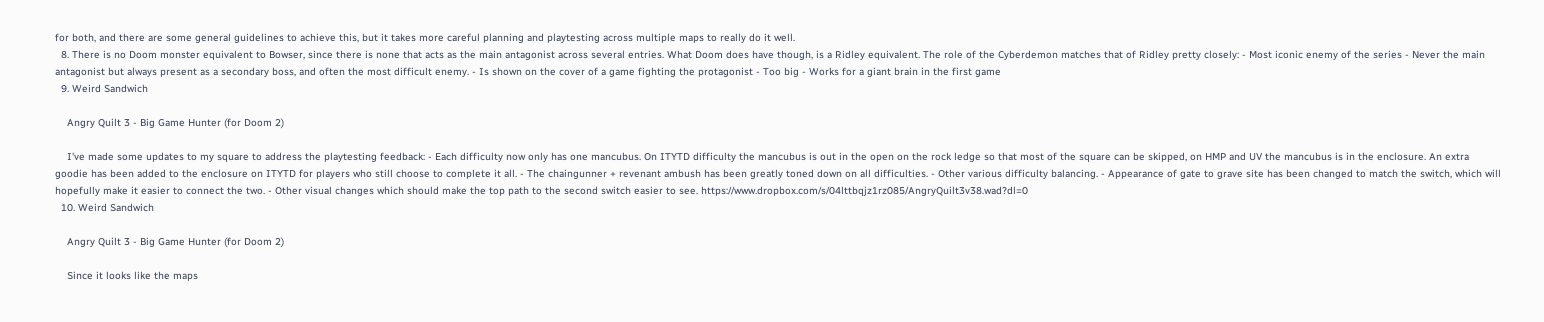for both, and there are some general guidelines to achieve this, but it takes more careful planning and playtesting across multiple maps to really do it well.
  8. There is no Doom monster equivalent to Bowser, since there is none that acts as the main antagonist across several entries. What Doom does have though, is a Ridley equivalent. The role of the Cyberdemon matches that of Ridley pretty closely: - Most iconic enemy of the series - Never the main antagonist but always present as a secondary boss, and often the most difficult enemy. - Is shown on the cover of a game fighting the protagonist - Too big - Works for a giant brain in the first game
  9. Weird Sandwich

    Angry Quilt 3 - Big Game Hunter (for Doom 2)

    I've made some updates to my square to address the playtesting feedback: - Each difficulty now only has one mancubus. On ITYTD difficulty the mancubus is out in the open on the rock ledge so that most of the square can be skipped, on HMP and UV the mancubus is in the enclosure. An extra goodie has been added to the enclosure on ITYTD for players who still choose to complete it all. - The chaingunner + revenant ambush has been greatly toned down on all difficulties. - Other various difficulty balancing. - Appearance of gate to grave site has been changed to match the switch, which will hopefully make it easier to connect the two. - Other visual changes which should make the top path to the second switch easier to see. https://www.dropbox.com/s/04lttbqjz1rz085/AngryQuilt3v38.wad?dl=0
  10. Weird Sandwich

    Angry Quilt 3 - Big Game Hunter (for Doom 2)

    Since it looks like the maps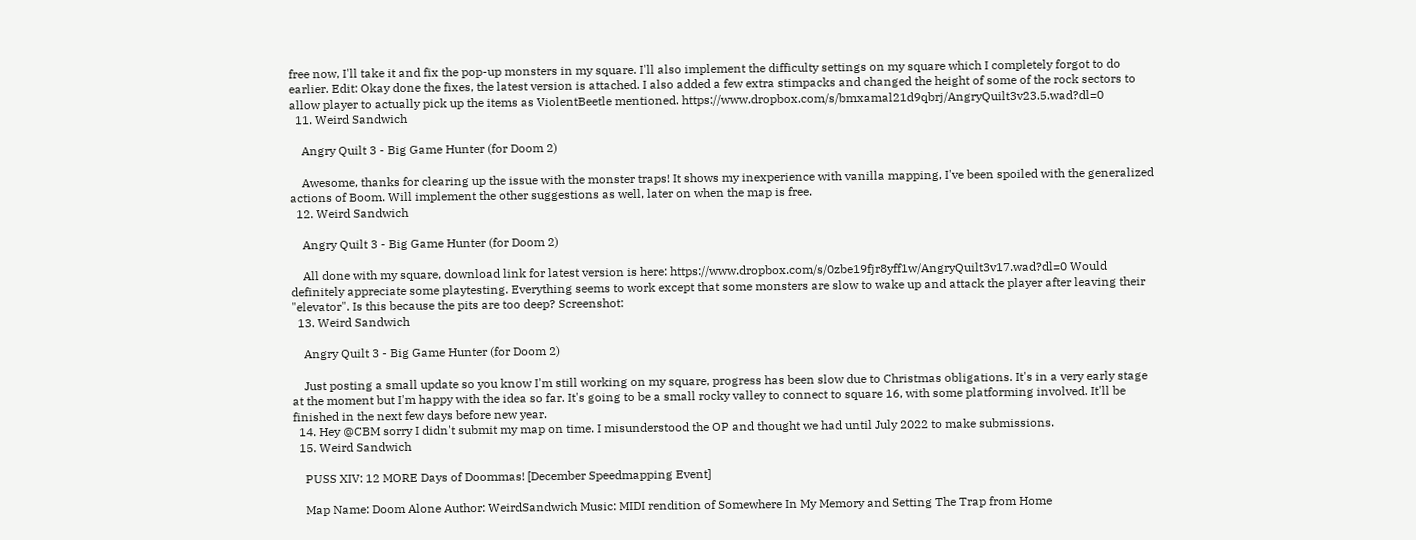free now, I'll take it and fix the pop-up monsters in my square. I'll also implement the difficulty settings on my square which I completely forgot to do earlier. Edit: Okay done the fixes, the latest version is attached. I also added a few extra stimpacks and changed the height of some of the rock sectors to allow player to actually pick up the items as ViolentBeetle mentioned. https://www.dropbox.com/s/bmxamal21d9qbrj/AngryQuilt3v23.5.wad?dl=0
  11. Weird Sandwich

    Angry Quilt 3 - Big Game Hunter (for Doom 2)

    Awesome, thanks for clearing up the issue with the monster traps! It shows my inexperience with vanilla mapping, I've been spoiled with the generalized actions of Boom. Will implement the other suggestions as well, later on when the map is free.
  12. Weird Sandwich

    Angry Quilt 3 - Big Game Hunter (for Doom 2)

    All done with my square, download link for latest version is here: https://www.dropbox.com/s/0zbe19fjr8yff1w/AngryQuilt3v17.wad?dl=0 Would definitely appreciate some playtesting. Everything seems to work except that some monsters are slow to wake up and attack the player after leaving their "elevator". Is this because the pits are too deep? Screenshot:
  13. Weird Sandwich

    Angry Quilt 3 - Big Game Hunter (for Doom 2)

    Just posting a small update so you know I'm still working on my square, progress has been slow due to Christmas obligations. It's in a very early stage at the moment but I'm happy with the idea so far. It's going to be a small rocky valley to connect to square 16, with some platforming involved. It'll be finished in the next few days before new year.
  14. Hey @CBM sorry I didn't submit my map on time. I misunderstood the OP and thought we had until July 2022 to make submissions.
  15. Weird Sandwich

    PUSS XIV: 12 MORE Days of Doommas! [December Speedmapping Event]

    Map Name: Doom Alone Author: WeirdSandwich Music: MIDI rendition of Somewhere In My Memory and Setting The Trap from Home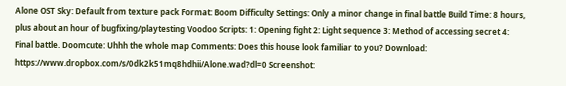Alone OST Sky: Default from texture pack Format: Boom Difficulty Settings: Only a minor change in final battle Build Time: 8 hours, plus about an hour of bugfixing/playtesting Voodoo Scripts: 1: Opening fight 2: Light sequence 3: Method of accessing secret 4: Final battle. Doomcute: Uhhh the whole map Comments: Does this house look familiar to you? Download: https://www.dropbox.com/s/0dk2k51mq8hdhii/Alone.wad?dl=0 Screenshot: